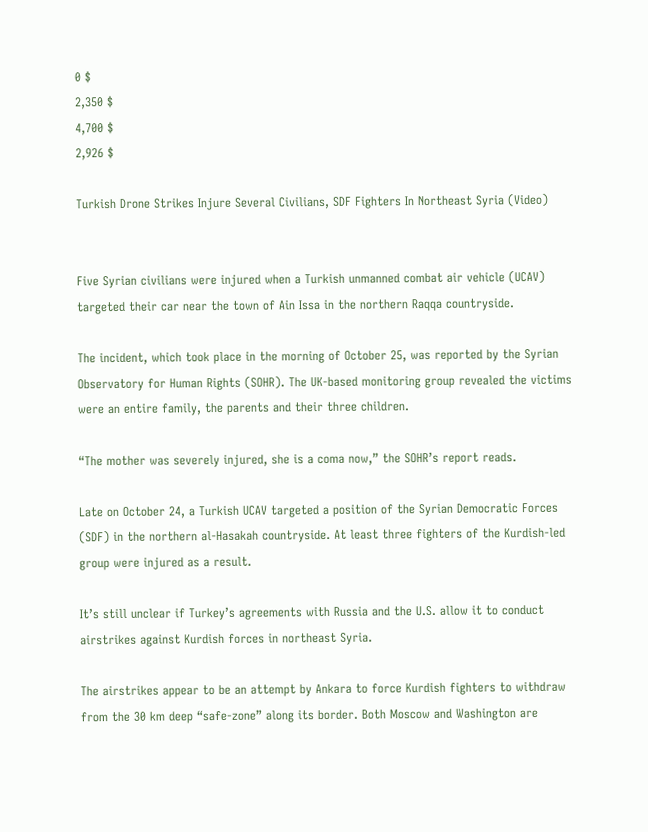0 $
2,350 $
4,700 $
2,926 $

Turkish Drone Strikes Injure Several Civilians, SDF Fighters In Northeast Syria (Video)


Five Syrian civilians were injured when a Turkish unmanned combat air vehicle (UCAV) targeted their car near the town of Ain Issa in the northern Raqqa countryside.

The incident, which took place in the morning of October 25, was reported by the Syrian Observatory for Human Rights (SOHR). The UK-based monitoring group revealed the victims were an entire family, the parents and their three children.

“The mother was severely injured, she is a coma now,” the SOHR’s report reads.

Late on October 24, a Turkish UCAV targeted a position of the Syrian Democratic Forces (SDF) in the northern al-Hasakah countryside. At least three fighters of the Kurdish-led group were injured as a result.

It’s still unclear if Turkey’s agreements with Russia and the U.S. allow it to conduct airstrikes against Kurdish forces in northeast Syria.

The airstrikes appear to be an attempt by Ankara to force Kurdish fighters to withdraw from the 30 km deep “safe-zone” along its border. Both Moscow and Washington are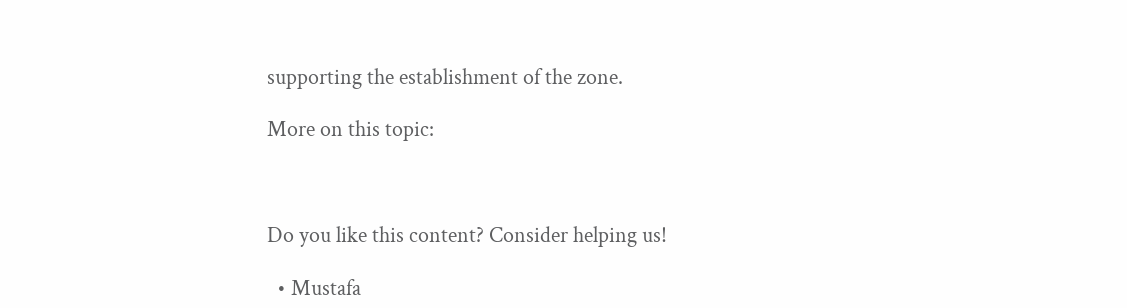supporting the establishment of the zone.

More on this topic:



Do you like this content? Consider helping us!

  • Mustafa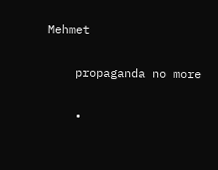Mehmet

    propaganda no more

    •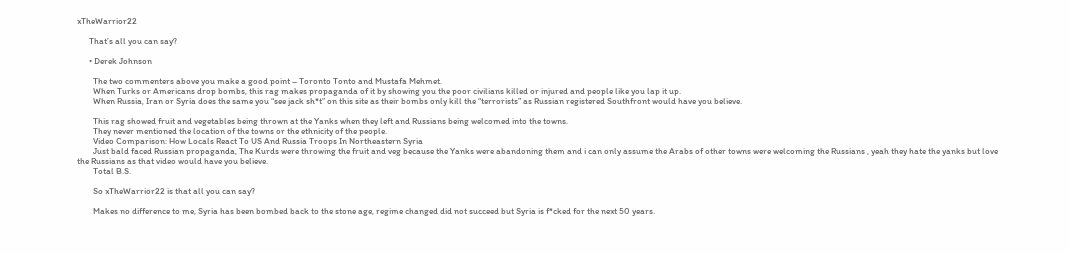xTheWarrior22

      That’s all you can say?

      • Derek Johnson

        The two commenters above you make a good point – Toronto Tonto and Mustafa Mehmet.
        When Turks or Americans drop bombs, this rag makes propaganda of it by showing you the poor civilians killed or injured and people like you lap it up.
        When Russia, Iran or Syria does the same you “see jack sh*t” on this site as their bombs only kill the “terrorists” as Russian registered Southfront would have you believe.

        This rag showed fruit and vegetables being thrown at the Yanks when they left and Russians being welcomed into the towns.
        They never mentioned the location of the towns or the ethnicity of the people.
        Video Comparison: How Locals React To US And Russia Troops In Northeastern Syria
        Just bald faced Russian propaganda, The Kurds were throwing the fruit and veg because the Yanks were abandoning them and i can only assume the Arabs of other towns were welcoming the Russians , yeah they hate the yanks but love the Russians as that video would have you believe.
        Total B.S.

        So xTheWarrior22 is that all you can say?

        Makes no difference to me, Syria has been bombed back to the stone age, regime changed did not succeed but Syria is f*cked for the next 50 years.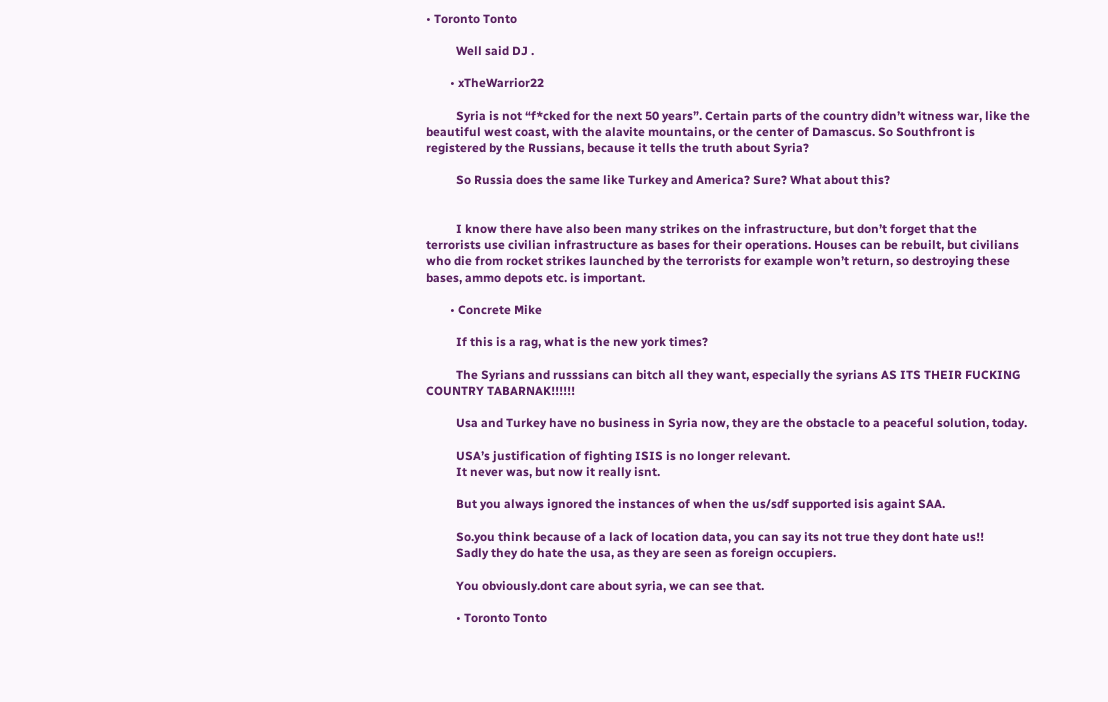• Toronto Tonto

          Well said DJ .

        • xTheWarrior22

          Syria is not “f*cked for the next 50 years”. Certain parts of the country didn’t witness war, like the beautiful west coast, with the alavite mountains, or the center of Damascus. So Southfront is registered by the Russians, because it tells the truth about Syria?

          So Russia does the same like Turkey and America? Sure? What about this?


          I know there have also been many strikes on the infrastructure, but don’t forget that the terrorists use civilian infrastructure as bases for their operations. Houses can be rebuilt, but civilians who die from rocket strikes launched by the terrorists for example won’t return, so destroying these bases, ammo depots etc. is important.

        • Concrete Mike

          If this is a rag, what is the new york times?

          The Syrians and russsians can bitch all they want, especially the syrians AS ITS THEIR FUCKING COUNTRY TABARNAK!!!!!!

          Usa and Turkey have no business in Syria now, they are the obstacle to a peaceful solution, today.

          USA’s justification of fighting ISIS is no longer relevant.
          It never was, but now it really isnt.

          But you always ignored the instances of when the us/sdf supported isis againt SAA.

          So.you think because of a lack of location data, you can say its not true they dont hate us!!
          Sadly they do hate the usa, as they are seen as foreign occupiers.

          You obviously.dont care about syria, we can see that.

          • Toronto Tonto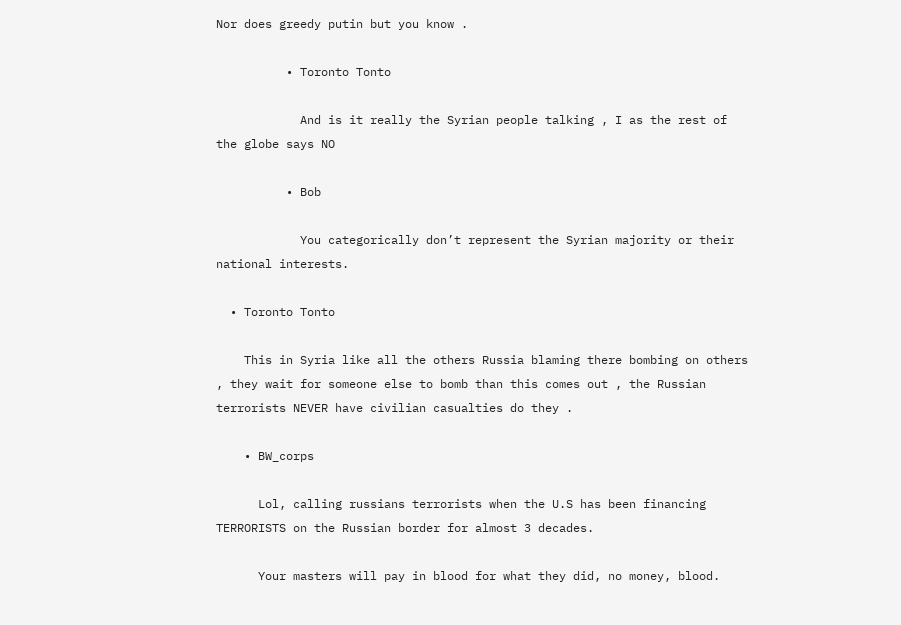Nor does greedy putin but you know .

          • Toronto Tonto

            And is it really the Syrian people talking , I as the rest of the globe says NO

          • Bob

            You categorically don’t represent the Syrian majority or their national interests.

  • Toronto Tonto

    This in Syria like all the others Russia blaming there bombing on others , they wait for someone else to bomb than this comes out , the Russian terrorists NEVER have civilian casualties do they .

    • BW_corps

      Lol, calling russians terrorists when the U.S has been financing TERRORISTS on the Russian border for almost 3 decades.

      Your masters will pay in blood for what they did, no money, blood.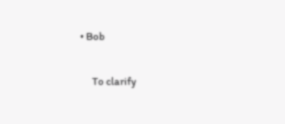• Bob

      To clarify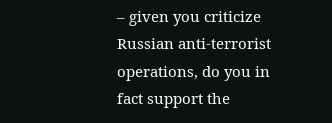– given you criticize Russian anti-terrorist operations, do you in fact support the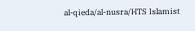al-qieda/al-nusra/HTS Islamist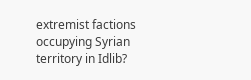extremist factions occupying Syrian territory in Idlib?